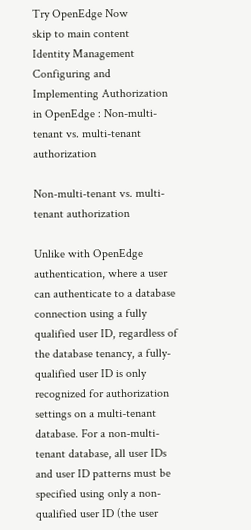Try OpenEdge Now
skip to main content
Identity Management
Configuring and Implementing Authorization in OpenEdge : Non-multi-tenant vs. multi-tenant authorization

Non-multi-tenant vs. multi-tenant authorization

Unlike with OpenEdge authentication, where a user can authenticate to a database connection using a fully qualified user ID, regardless of the database tenancy, a fully-qualified user ID is only recognized for authorization settings on a multi-tenant database. For a non-multi-tenant database, all user IDs and user ID patterns must be specified using only a non-qualified user ID (the user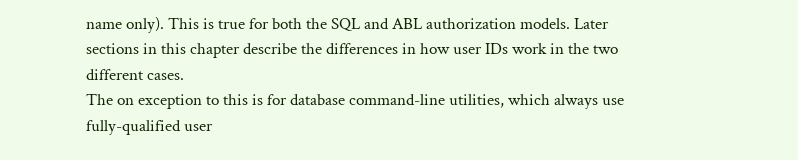name only). This is true for both the SQL and ABL authorization models. Later sections in this chapter describe the differences in how user IDs work in the two different cases.
The on exception to this is for database command-line utilities, which always use fully-qualified user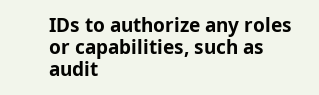IDs to authorize any roles or capabilities, such as audit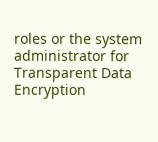roles or the system administrator for Transparent Data Encryption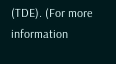(TDE). (For more information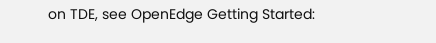on TDE, see OpenEdge Getting Started: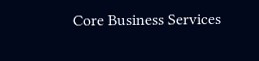Core Business Services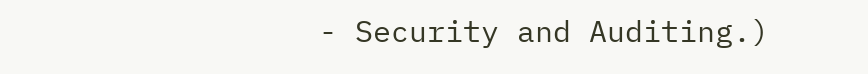- Security and Auditing.)